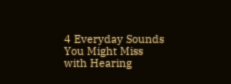4 Everyday Sounds You Might Miss with Hearing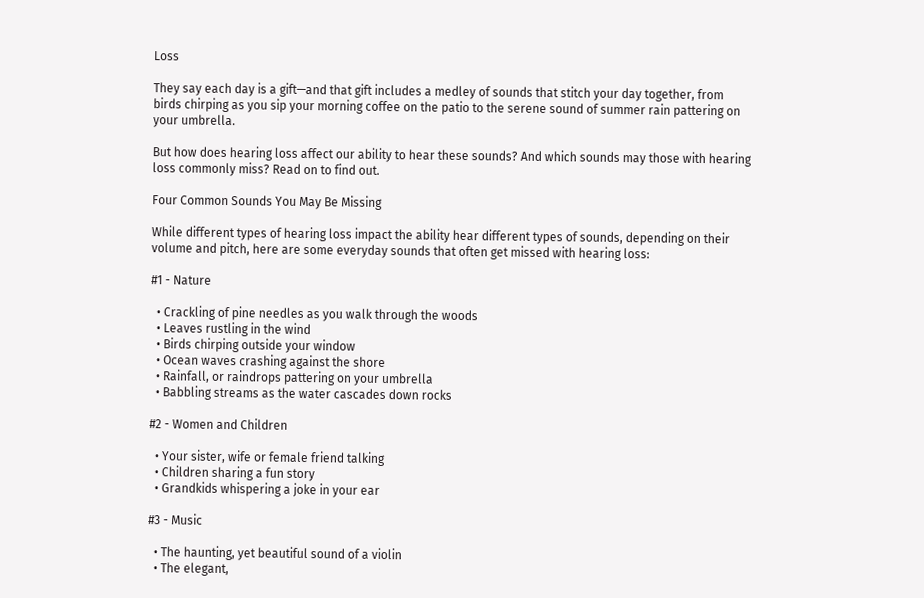Loss

They say each day is a gift—and that gift includes a medley of sounds that stitch your day together, from birds chirping as you sip your morning coffee on the patio to the serene sound of summer rain pattering on your umbrella.

But how does hearing loss affect our ability to hear these sounds? And which sounds may those with hearing loss commonly miss? Read on to find out.

Four Common Sounds You May Be Missing

While different types of hearing loss impact the ability hear different types of sounds, depending on their volume and pitch, here are some everyday sounds that often get missed with hearing loss:

#1 - Nature

  • Crackling of pine needles as you walk through the woods
  • Leaves rustling in the wind
  • Birds chirping outside your window
  • Ocean waves crashing against the shore
  • Rainfall, or raindrops pattering on your umbrella
  • Babbling streams as the water cascades down rocks

#2 - Women and Children

  • Your sister, wife or female friend talking
  • Children sharing a fun story
  • Grandkids whispering a joke in your ear

#3 - Music

  • The haunting, yet beautiful sound of a violin
  • The elegant,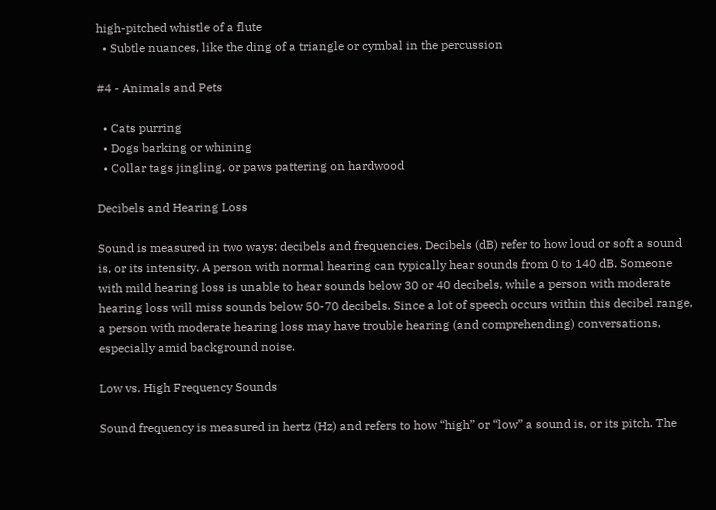high-pitched whistle of a flute
  • Subtle nuances, like the ding of a triangle or cymbal in the percussion

#4 - Animals and Pets

  • Cats purring
  • Dogs barking or whining
  • Collar tags jingling, or paws pattering on hardwood

Decibels and Hearing Loss

Sound is measured in two ways: decibels and frequencies. Decibels (dB) refer to how loud or soft a sound is, or its intensity. A person with normal hearing can typically hear sounds from 0 to 140 dB. Someone with mild hearing loss is unable to hear sounds below 30 or 40 decibels, while a person with moderate hearing loss will miss sounds below 50-70 decibels. Since a lot of speech occurs within this decibel range, a person with moderate hearing loss may have trouble hearing (and comprehending) conversations, especially amid background noise.

Low vs. High Frequency Sounds

Sound frequency is measured in hertz (Hz) and refers to how “high” or “low” a sound is, or its pitch. The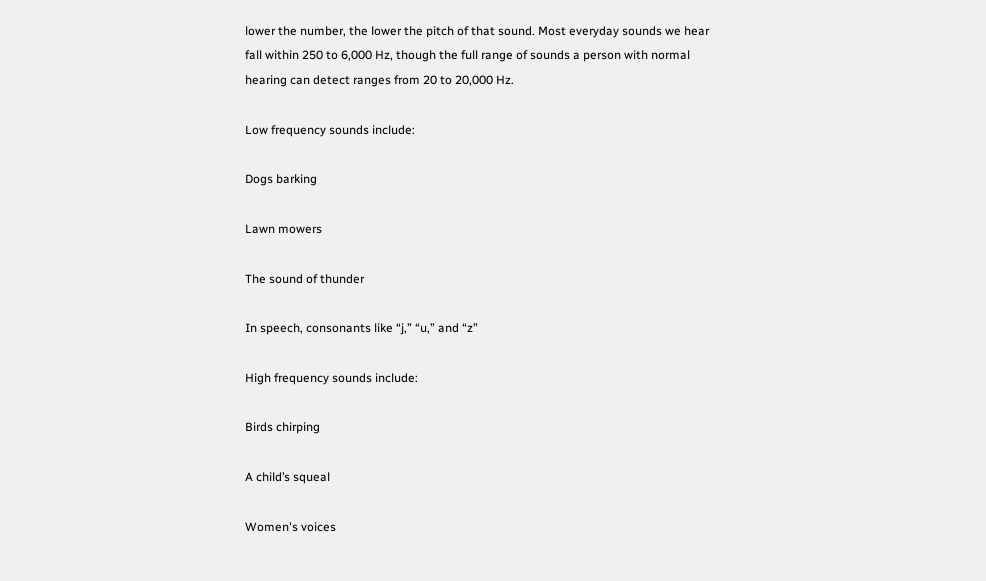lower the number, the lower the pitch of that sound. Most everyday sounds we hear fall within 250 to 6,000 Hz, though the full range of sounds a person with normal hearing can detect ranges from 20 to 20,000 Hz.

Low frequency sounds include:

Dogs barking

Lawn mowers

The sound of thunder

In speech, consonants like “j,” “u,” and “z”

High frequency sounds include:

Birds chirping

A child’s squeal

Women's voices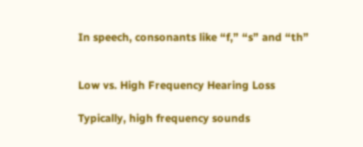In speech, consonants like “f,” “s” and “th”


Low vs. High Frequency Hearing Loss

Typically, high frequency sounds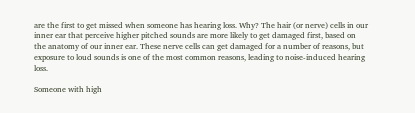are the first to get missed when someone has hearing loss. Why? The hair (or nerve) cells in our inner ear that perceive higher pitched sounds are more likely to get damaged first, based on the anatomy of our inner ear. These nerve cells can get damaged for a number of reasons, but exposure to loud sounds is one of the most common reasons, leading to noise-induced hearing loss.

Someone with high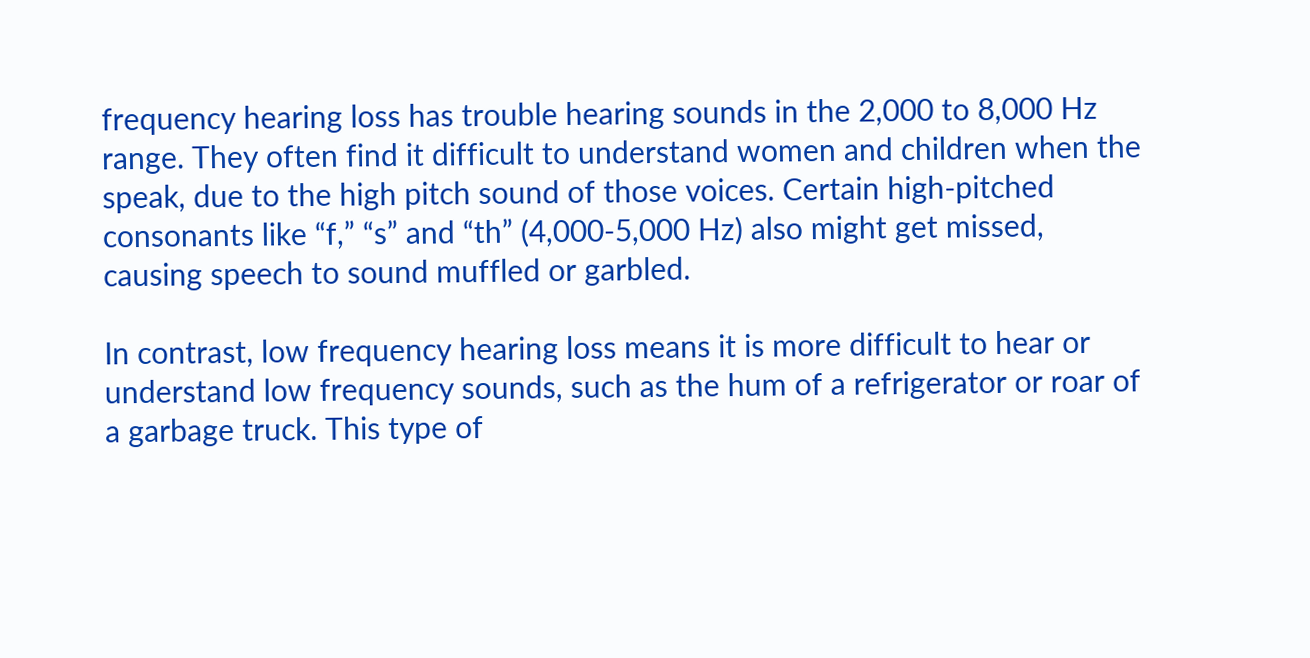frequency hearing loss has trouble hearing sounds in the 2,000 to 8,000 Hz range. They often find it difficult to understand women and children when the speak, due to the high pitch sound of those voices. Certain high-pitched consonants like “f,” “s” and “th” (4,000-5,000 Hz) also might get missed, causing speech to sound muffled or garbled.

In contrast, low frequency hearing loss means it is more difficult to hear or understand low frequency sounds, such as the hum of a refrigerator or roar of a garbage truck. This type of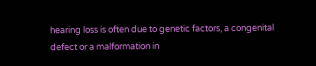hearing loss is often due to genetic factors, a congenital defect or a malformation in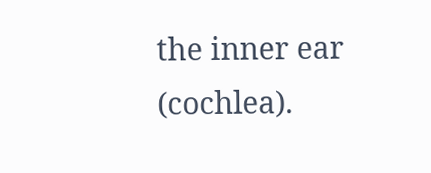the inner ear (cochlea).